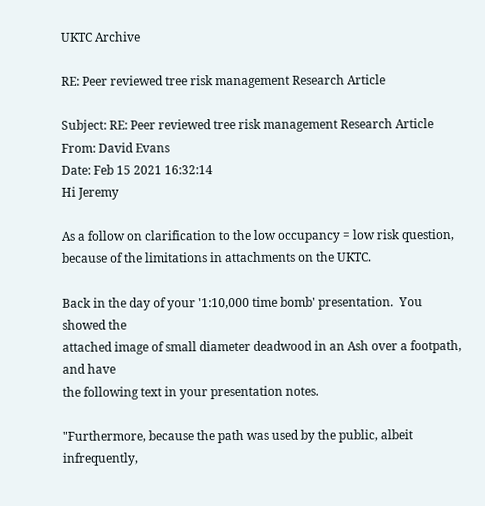UKTC Archive

RE: Peer reviewed tree risk management Research Article

Subject: RE: Peer reviewed tree risk management Research Article
From: David Evans
Date: Feb 15 2021 16:32:14
Hi Jeremy

As a follow on clarification to the low occupancy = low risk question,
because of the limitations in attachments on the UKTC.

Back in the day of your '1:10,000 time bomb' presentation.  You showed the
attached image of small diameter deadwood in an Ash over a footpath, and have
the following text in your presentation notes.

"Furthermore, because the path was used by the public, albeit infrequently,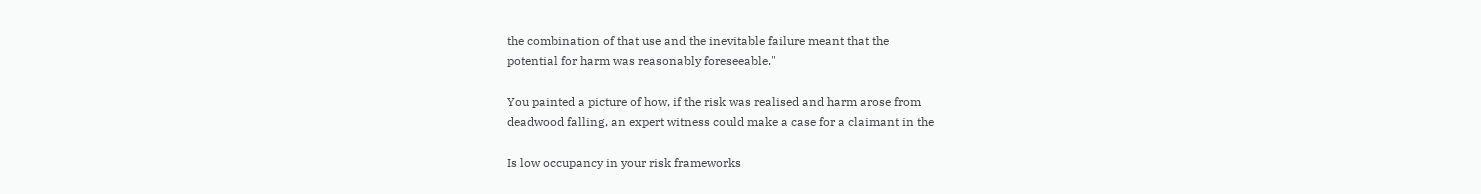the combination of that use and the inevitable failure meant that the
potential for harm was reasonably foreseeable."

You painted a picture of how, if the risk was realised and harm arose from
deadwood falling, an expert witness could make a case for a claimant in the

Is low occupancy in your risk frameworks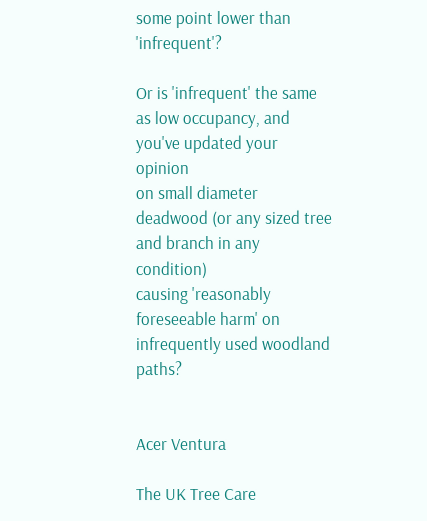some point lower than 'infrequent'?

Or is 'infrequent' the same as low occupancy, and you've updated your opinion
on small diameter deadwood (or any sized tree and branch in any condition)
causing 'reasonably foreseeable harm' on infrequently used woodland paths?


Acer Ventura

The UK Tree Care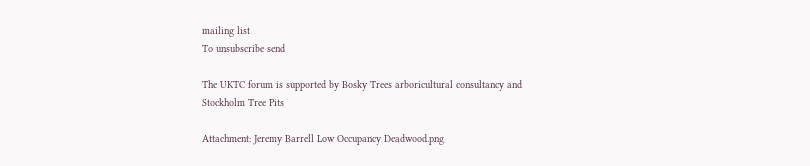mailing list
To unsubscribe send

The UKTC forum is supported by Bosky Trees arboricultural consultancy and
Stockholm Tree Pits

Attachment: Jeremy Barrell Low Occupancy Deadwood.png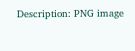Description: PNG image